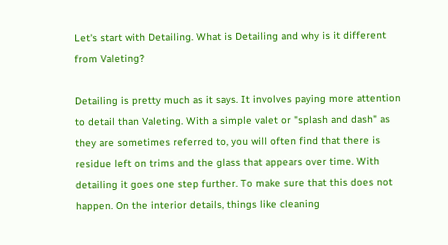Let's start with Detailing. What is Detailing and why is it different from Valeting?

Detailing is pretty much as it says. It involves paying more attention to detail than Valeting. With a simple valet or "splash and dash" as they are sometimes referred to, you will often find that there is residue left on trims and the glass that appears over time. With detailing it goes one step further. To make sure that this does not happen. On the interior details, things like cleaning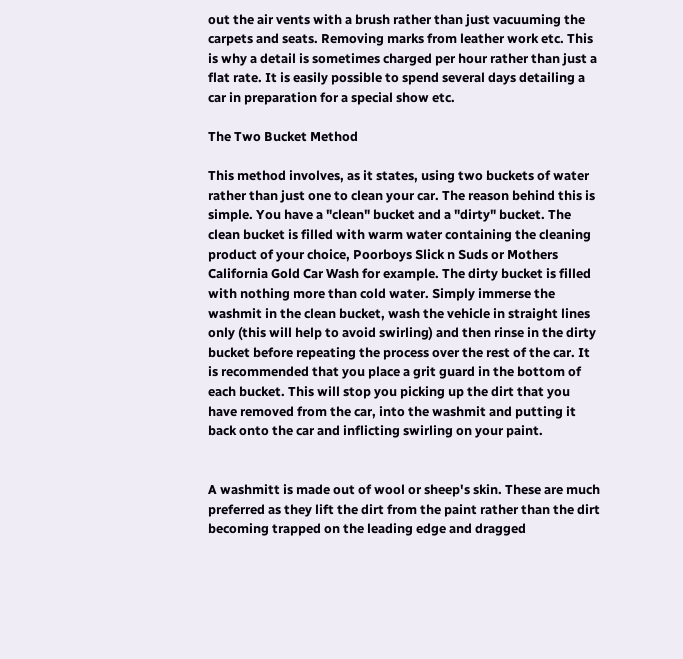out the air vents with a brush rather than just vacuuming the carpets and seats. Removing marks from leather work etc. This is why a detail is sometimes charged per hour rather than just a flat rate. It is easily possible to spend several days detailing a car in preparation for a special show etc.

The Two Bucket Method

This method involves, as it states, using two buckets of water rather than just one to clean your car. The reason behind this is simple. You have a "clean" bucket and a "dirty" bucket. The clean bucket is filled with warm water containing the cleaning product of your choice, Poorboys Slick n Suds or Mothers California Gold Car Wash for example. The dirty bucket is filled with nothing more than cold water. Simply immerse the washmit in the clean bucket, wash the vehicle in straight lines only (this will help to avoid swirling) and then rinse in the dirty bucket before repeating the process over the rest of the car. It is recommended that you place a grit guard in the bottom of each bucket. This will stop you picking up the dirt that you have removed from the car, into the washmit and putting it back onto the car and inflicting swirling on your paint.


A washmitt is made out of wool or sheep's skin. These are much preferred as they lift the dirt from the paint rather than the dirt becoming trapped on the leading edge and dragged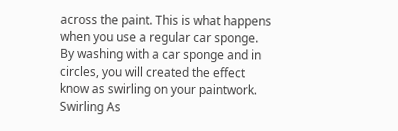across the paint. This is what happens when you use a regular car sponge. By washing with a car sponge and in circles, you will created the effect know as swirling on your paintwork. Swirling As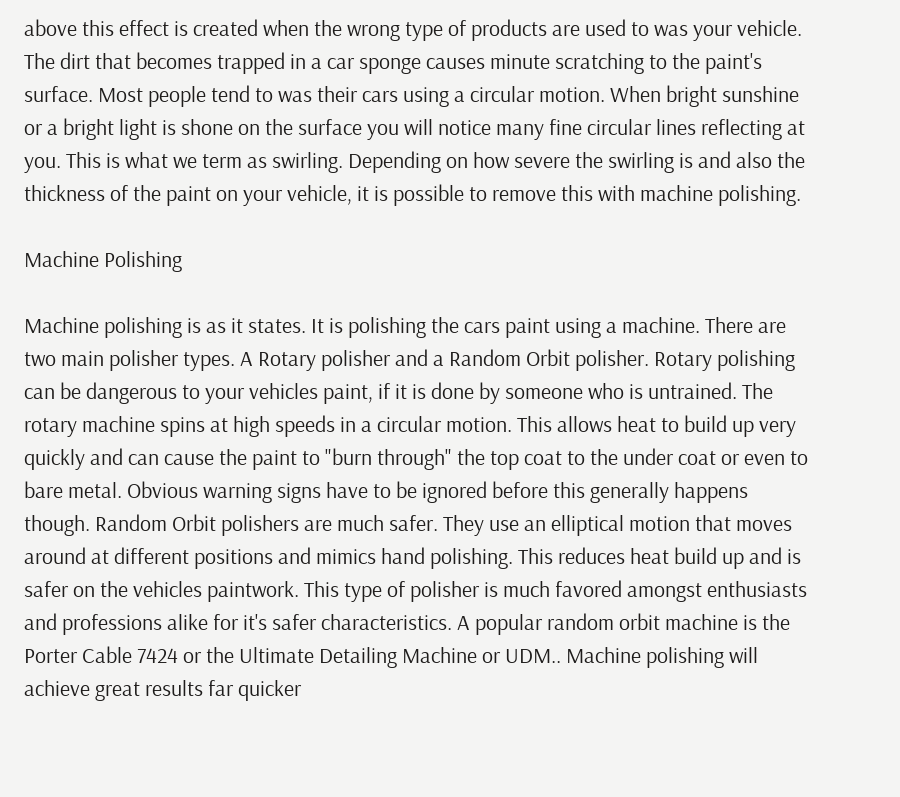above this effect is created when the wrong type of products are used to was your vehicle. The dirt that becomes trapped in a car sponge causes minute scratching to the paint's surface. Most people tend to was their cars using a circular motion. When bright sunshine or a bright light is shone on the surface you will notice many fine circular lines reflecting at you. This is what we term as swirling. Depending on how severe the swirling is and also the thickness of the paint on your vehicle, it is possible to remove this with machine polishing.

Machine Polishing

Machine polishing is as it states. It is polishing the cars paint using a machine. There are two main polisher types. A Rotary polisher and a Random Orbit polisher. Rotary polishing can be dangerous to your vehicles paint, if it is done by someone who is untrained. The rotary machine spins at high speeds in a circular motion. This allows heat to build up very quickly and can cause the paint to "burn through" the top coat to the under coat or even to bare metal. Obvious warning signs have to be ignored before this generally happens though. Random Orbit polishers are much safer. They use an elliptical motion that moves around at different positions and mimics hand polishing. This reduces heat build up and is safer on the vehicles paintwork. This type of polisher is much favored amongst enthusiasts and professions alike for it's safer characteristics. A popular random orbit machine is the Porter Cable 7424 or the Ultimate Detailing Machine or UDM.. Machine polishing will achieve great results far quicker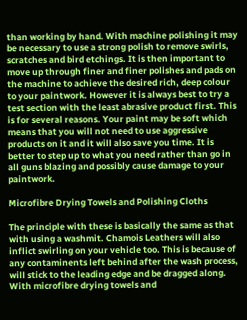than working by hand. With machine polishing it may be necessary to use a strong polish to remove swirls, scratches and bird etchings. It is then important to move up through finer and finer polishes and pads on the machine to achieve the desired rich, deep colour to your paintwork. However it is always best to try a test section with the least abrasive product first. This is for several reasons. Your paint may be soft which means that you will not need to use aggressive products on it and it will also save you time. It is better to step up to what you need rather than go in all guns blazing and possibly cause damage to your paintwork.

Microfibre Drying Towels and Polishing Cloths

The principle with these is basically the same as that with using a washmit. Chamois Leathers will also inflict swirling on your vehicle too. This is because of any contaminents left behind after the wash process, will stick to the leading edge and be dragged along. With microfibre drying towels and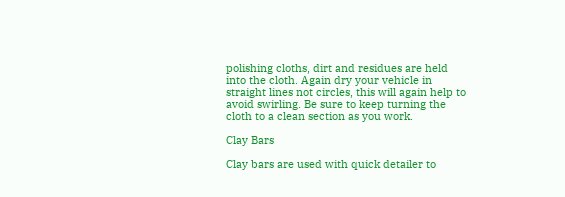polishing cloths, dirt and residues are held into the cloth. Again dry your vehicle in straight lines not circles, this will again help to avoid swirling. Be sure to keep turning the cloth to a clean section as you work.

Clay Bars

Clay bars are used with quick detailer to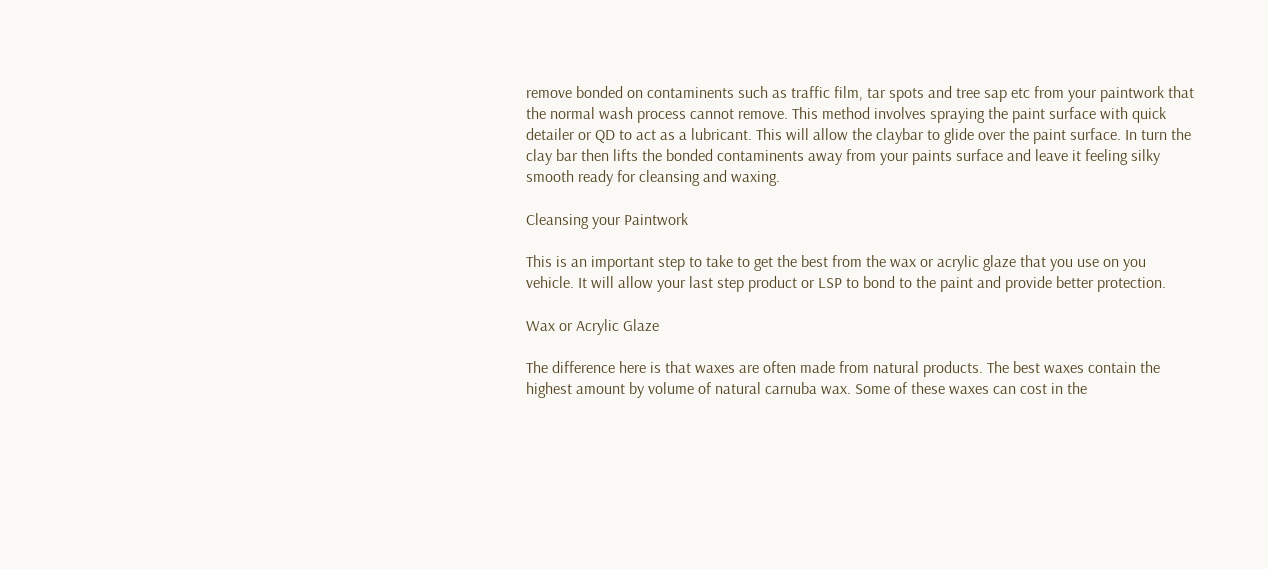remove bonded on contaminents such as traffic film, tar spots and tree sap etc from your paintwork that the normal wash process cannot remove. This method involves spraying the paint surface with quick detailer or QD to act as a lubricant. This will allow the claybar to glide over the paint surface. In turn the clay bar then lifts the bonded contaminents away from your paints surface and leave it feeling silky smooth ready for cleansing and waxing.

Cleansing your Paintwork

This is an important step to take to get the best from the wax or acrylic glaze that you use on you vehicle. It will allow your last step product or LSP to bond to the paint and provide better protection.

Wax or Acrylic Glaze

The difference here is that waxes are often made from natural products. The best waxes contain the highest amount by volume of natural carnuba wax. Some of these waxes can cost in the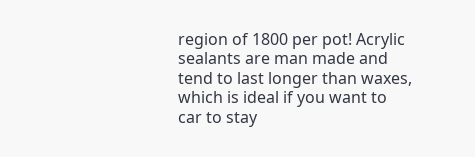region of 1800 per pot! Acrylic sealants are man made and tend to last longer than waxes, which is ideal if you want to car to stay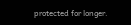protected for longer.